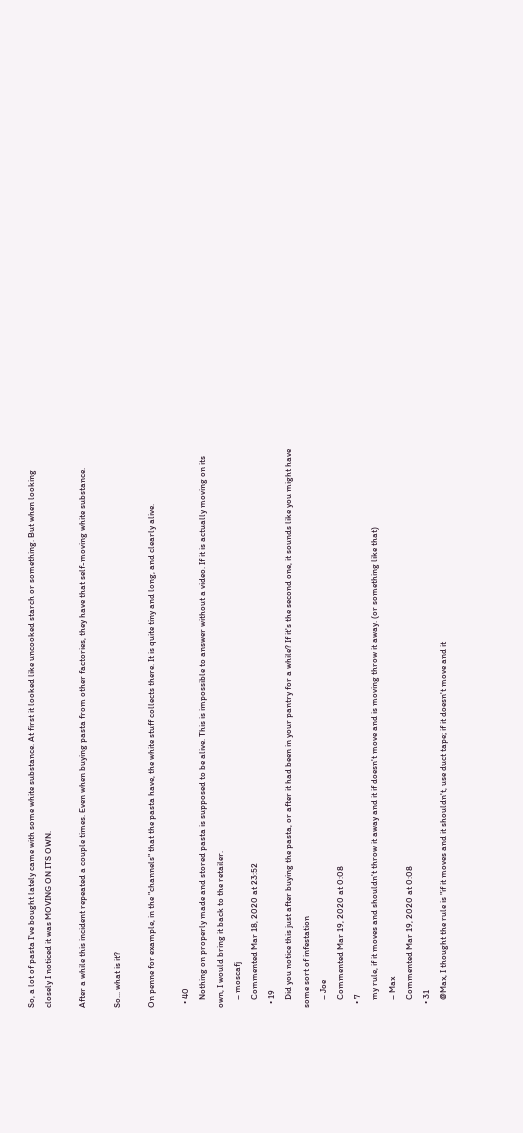So, a lot of pasta I've bought lately came with some white substance. At first it looked like uncooked starch or something. But when looking closely I noticed it was MOVING ON ITS OWN.

After a while this incident repeated a couple times. Even when buying pasta from other factories, they have that self-moving white substance.

So... what is it?

On penne for example, in the "channels" that the pasta have, the white stuff collects there. It is quite tiny and long, and clearly alive.

  • 40
    Nothing on properly made and stored pasta is supposed to be alive. This is impossible to answer without a video. If it is actually moving on its own, I would bring it back to the retailer.
    – moscafj
    Commented Mar 18, 2020 at 23:52
  • 19
    Did you notice this just after buying the pasta, or after it had been in your pantry for a while? If it's the second one, it sounds like you might have some sort of infestation
    – Joe
    Commented Mar 19, 2020 at 0:08
  • 7
    my rule, if it moves and shouldn't throw it away and it if doesn't move and is moving throw it away. (or something like that)
    – Max
    Commented Mar 19, 2020 at 0:08
  • 31
    @Max, I thought the rule is "if it moves and it shouldn't, use duct tape; if it doesn't move and it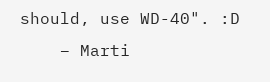should, use WD-40". :D
    – Marti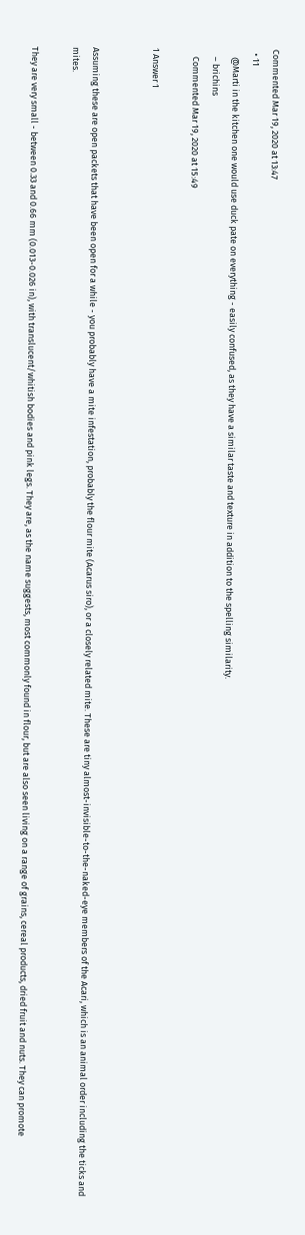Commented Mar 19, 2020 at 13:47
  • 11
    @Marti in the kitchen one would use duck pate on everything - easily confused, as they have a similar taste and texture in addition to the spelling similarity.
    – brichins
    Commented Mar 19, 2020 at 15:49

1 Answer 1


Assuming these are open packets that have been open for a while - you probably have a mite infestation, probably the flour mite (Acarus siro), or a closely related mite. These are tiny almost-invisible-to-the-naked-eye members of the Acari, which is an animal order including the ticks and mites.

They are very small - between 0.33 and 0.66 mm (0.013-0.026 in), with translucent/whitish bodies and pink legs. They are, as the name suggests, most commonly found in flour, but are also seen living on a range of grains, cereal products, dried fruit and nuts. They can promote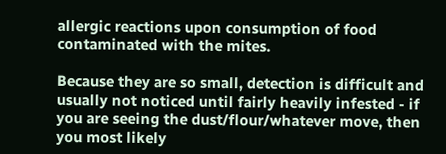allergic reactions upon consumption of food contaminated with the mites.

Because they are so small, detection is difficult and usually not noticed until fairly heavily infested - if you are seeing the dust/flour/whatever move, then you most likely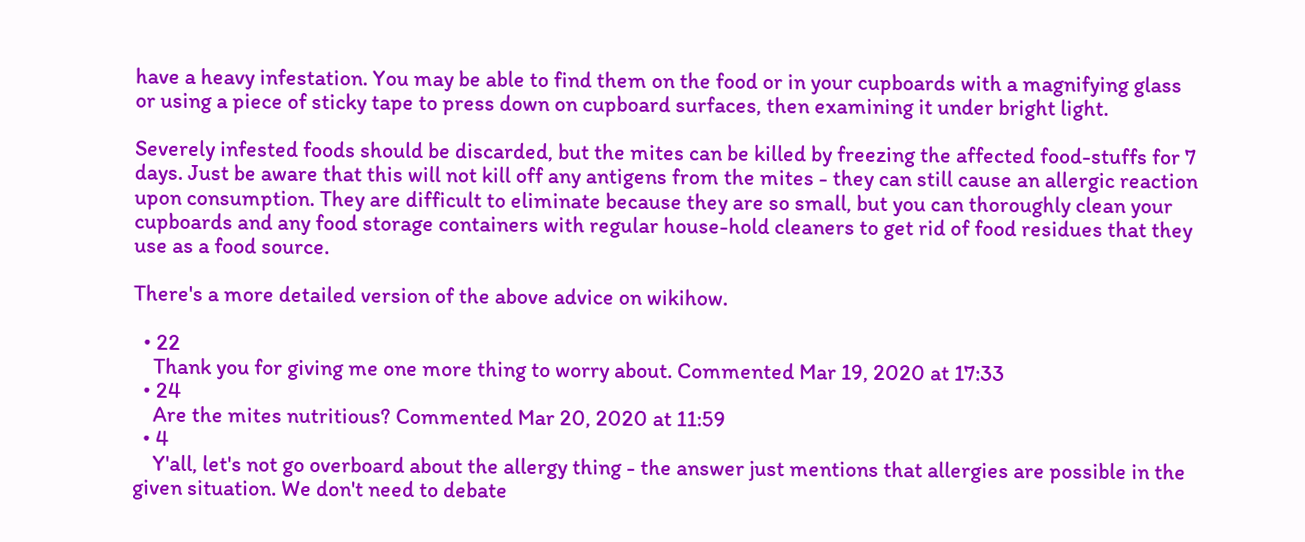have a heavy infestation. You may be able to find them on the food or in your cupboards with a magnifying glass or using a piece of sticky tape to press down on cupboard surfaces, then examining it under bright light.

Severely infested foods should be discarded, but the mites can be killed by freezing the affected food-stuffs for 7 days. Just be aware that this will not kill off any antigens from the mites - they can still cause an allergic reaction upon consumption. They are difficult to eliminate because they are so small, but you can thoroughly clean your cupboards and any food storage containers with regular house-hold cleaners to get rid of food residues that they use as a food source.

There's a more detailed version of the above advice on wikihow.

  • 22
    Thank you for giving me one more thing to worry about. Commented Mar 19, 2020 at 17:33
  • 24
    Are the mites nutritious? Commented Mar 20, 2020 at 11:59
  • 4
    Y'all, let's not go overboard about the allergy thing - the answer just mentions that allergies are possible in the given situation. We don't need to debate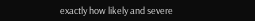exactly how likely and severe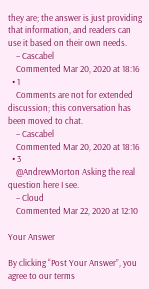they are; the answer is just providing that information, and readers can use it based on their own needs.
    – Cascabel
    Commented Mar 20, 2020 at 18:16
  • 1
    Comments are not for extended discussion; this conversation has been moved to chat.
    – Cascabel
    Commented Mar 20, 2020 at 18:16
  • 3
    @AndrewMorton Asking the real question here I see.
    – Cloud
    Commented Mar 22, 2020 at 12:10

Your Answer

By clicking “Post Your Answer”, you agree to our terms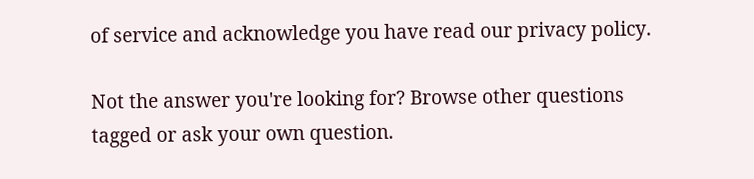of service and acknowledge you have read our privacy policy.

Not the answer you're looking for? Browse other questions tagged or ask your own question.